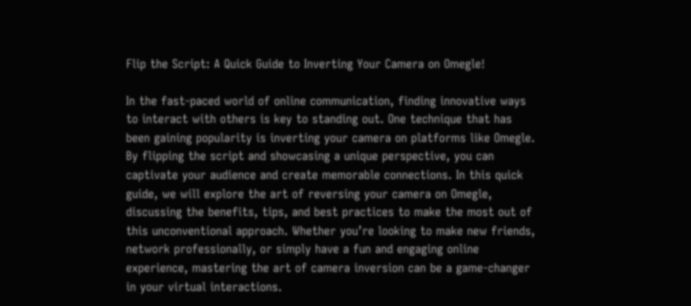Flip the Script: A Quick Guide to Inverting Your Camera on Omegle!

In the fast-paced world of online communication, finding innovative ways to interact with others is key to standing out. One technique that has been gaining popularity is inverting your camera on platforms like Omegle. By flipping the script and showcasing a unique perspective, you can captivate your audience and create memorable connections. In this quick guide, we will explore the art of reversing your camera on Omegle, discussing the benefits, tips, and best practices to make the most out of this unconventional approach. Whether you’re looking to make new friends, network professionally, or simply have a fun and engaging online experience, mastering the art of camera inversion can be a game-changer in your virtual interactions.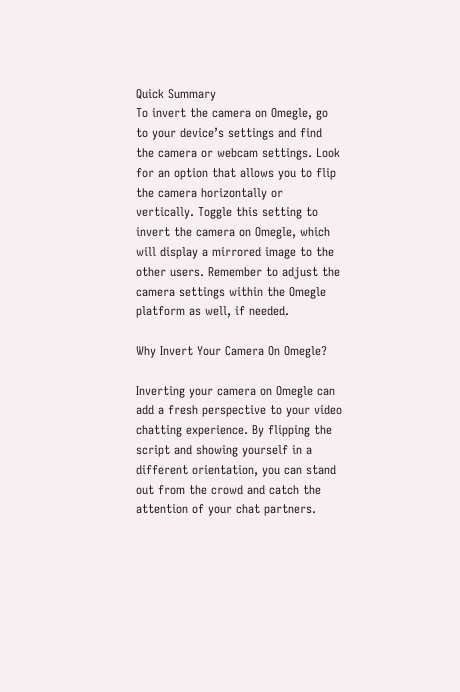Quick Summary
To invert the camera on Omegle, go to your device’s settings and find the camera or webcam settings. Look for an option that allows you to flip the camera horizontally or vertically. Toggle this setting to invert the camera on Omegle, which will display a mirrored image to the other users. Remember to adjust the camera settings within the Omegle platform as well, if needed.

Why Invert Your Camera On Omegle?

Inverting your camera on Omegle can add a fresh perspective to your video chatting experience. By flipping the script and showing yourself in a different orientation, you can stand out from the crowd and catch the attention of your chat partners.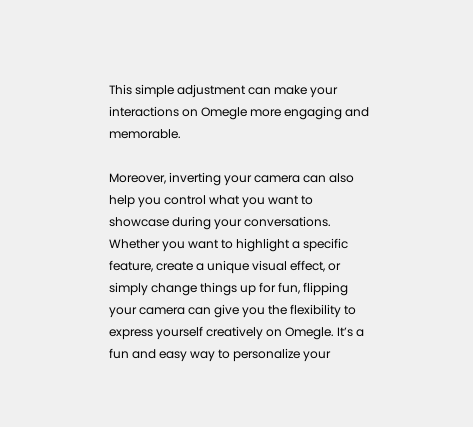This simple adjustment can make your interactions on Omegle more engaging and memorable.

Moreover, inverting your camera can also help you control what you want to showcase during your conversations. Whether you want to highlight a specific feature, create a unique visual effect, or simply change things up for fun, flipping your camera can give you the flexibility to express yourself creatively on Omegle. It’s a fun and easy way to personalize your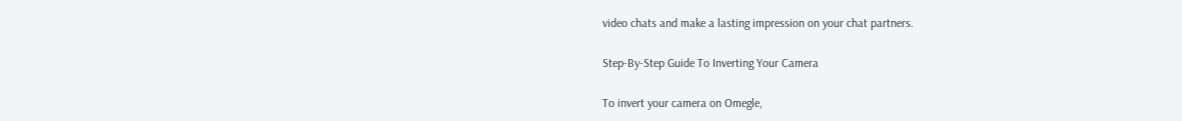video chats and make a lasting impression on your chat partners.

Step-By-Step Guide To Inverting Your Camera

To invert your camera on Omegle,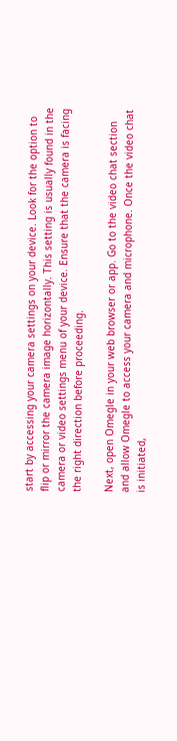start by accessing your camera settings on your device. Look for the option to flip or mirror the camera image horizontally. This setting is usually found in the camera or video settings menu of your device. Ensure that the camera is facing the right direction before proceeding.

Next, open Omegle in your web browser or app. Go to the video chat section and allow Omegle to access your camera and microphone. Once the video chat is initiated,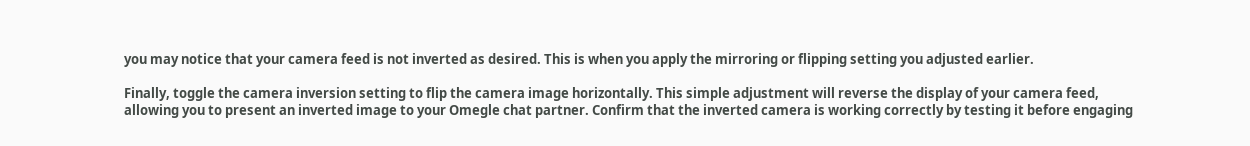you may notice that your camera feed is not inverted as desired. This is when you apply the mirroring or flipping setting you adjusted earlier.

Finally, toggle the camera inversion setting to flip the camera image horizontally. This simple adjustment will reverse the display of your camera feed, allowing you to present an inverted image to your Omegle chat partner. Confirm that the inverted camera is working correctly by testing it before engaging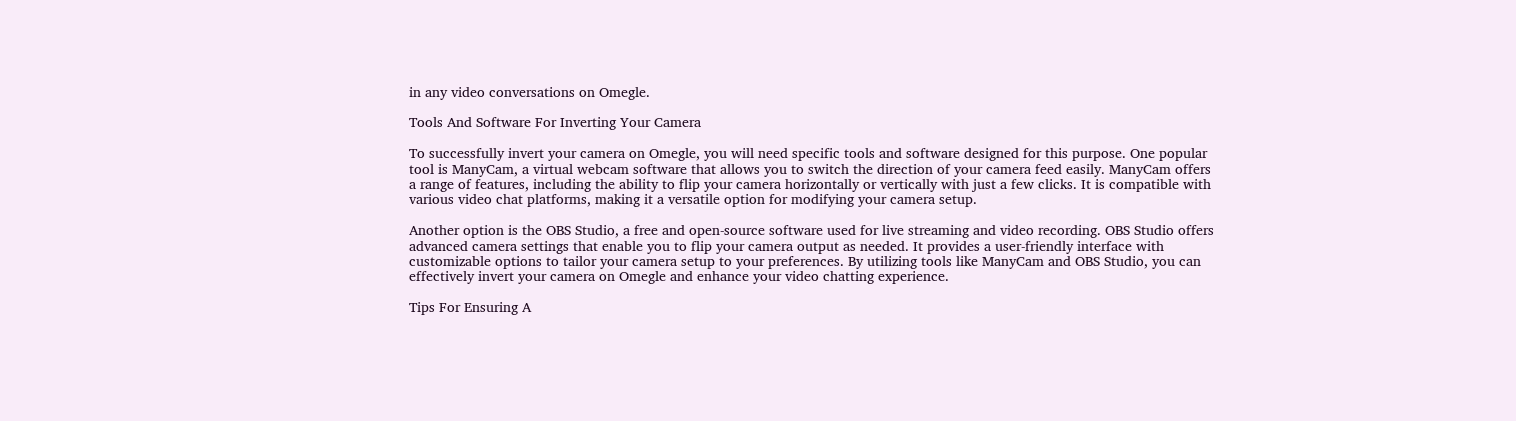in any video conversations on Omegle.

Tools And Software For Inverting Your Camera

To successfully invert your camera on Omegle, you will need specific tools and software designed for this purpose. One popular tool is ManyCam, a virtual webcam software that allows you to switch the direction of your camera feed easily. ManyCam offers a range of features, including the ability to flip your camera horizontally or vertically with just a few clicks. It is compatible with various video chat platforms, making it a versatile option for modifying your camera setup.

Another option is the OBS Studio, a free and open-source software used for live streaming and video recording. OBS Studio offers advanced camera settings that enable you to flip your camera output as needed. It provides a user-friendly interface with customizable options to tailor your camera setup to your preferences. By utilizing tools like ManyCam and OBS Studio, you can effectively invert your camera on Omegle and enhance your video chatting experience.

Tips For Ensuring A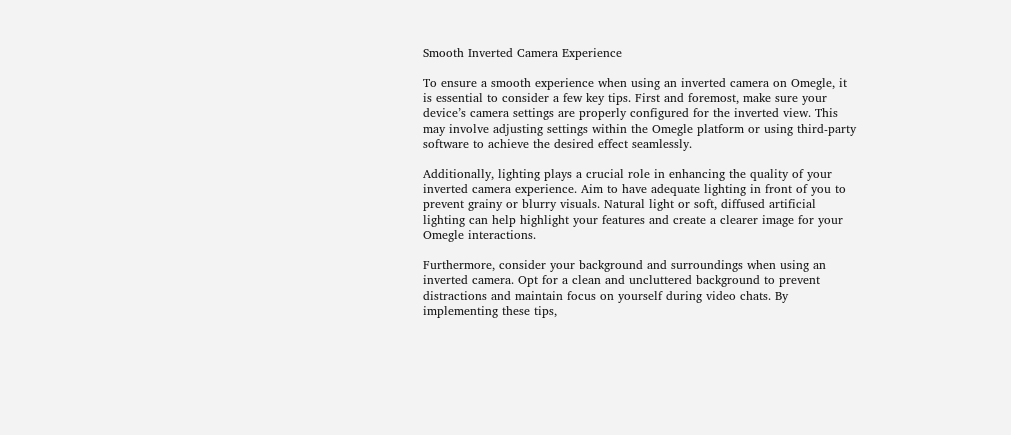Smooth Inverted Camera Experience

To ensure a smooth experience when using an inverted camera on Omegle, it is essential to consider a few key tips. First and foremost, make sure your device’s camera settings are properly configured for the inverted view. This may involve adjusting settings within the Omegle platform or using third-party software to achieve the desired effect seamlessly.

Additionally, lighting plays a crucial role in enhancing the quality of your inverted camera experience. Aim to have adequate lighting in front of you to prevent grainy or blurry visuals. Natural light or soft, diffused artificial lighting can help highlight your features and create a clearer image for your Omegle interactions.

Furthermore, consider your background and surroundings when using an inverted camera. Opt for a clean and uncluttered background to prevent distractions and maintain focus on yourself during video chats. By implementing these tips,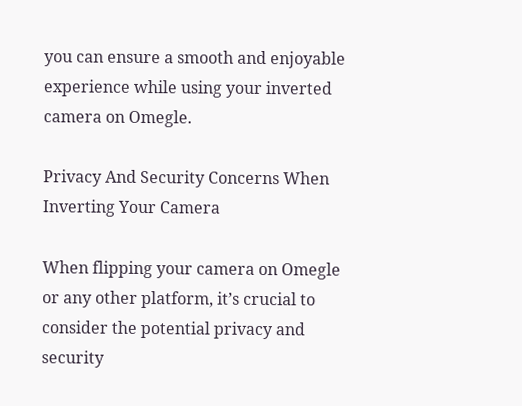you can ensure a smooth and enjoyable experience while using your inverted camera on Omegle.

Privacy And Security Concerns When Inverting Your Camera

When flipping your camera on Omegle or any other platform, it’s crucial to consider the potential privacy and security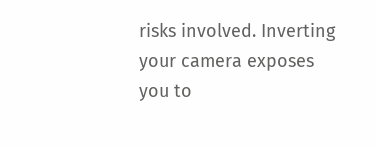risks involved. Inverting your camera exposes you to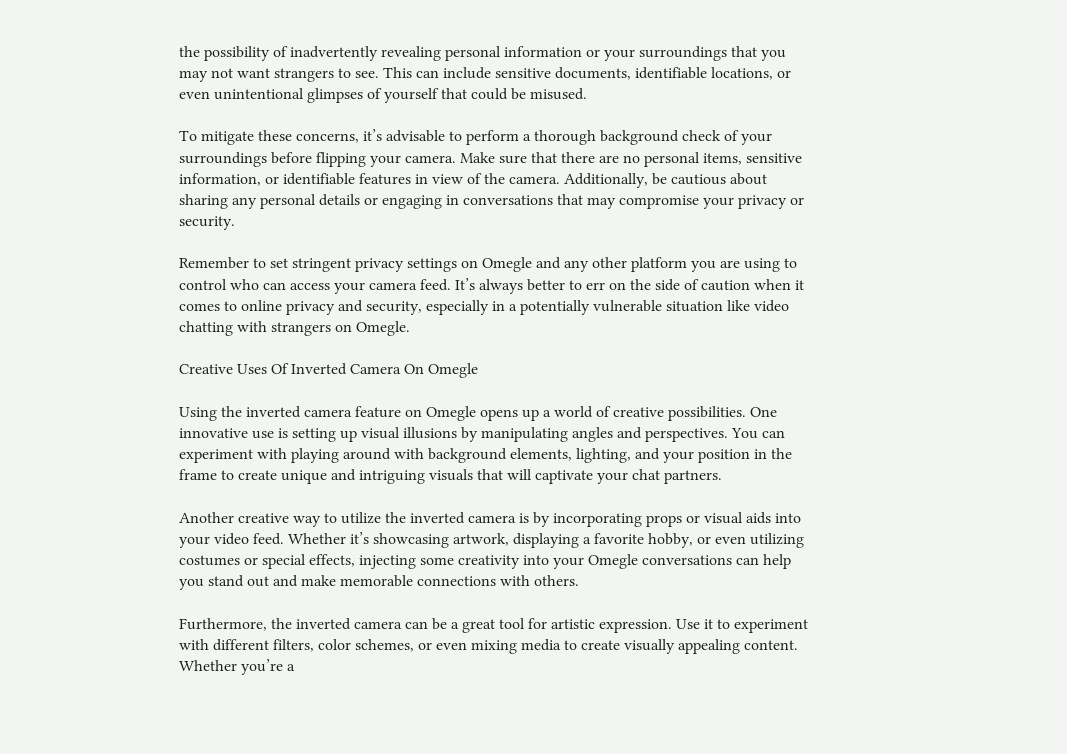the possibility of inadvertently revealing personal information or your surroundings that you may not want strangers to see. This can include sensitive documents, identifiable locations, or even unintentional glimpses of yourself that could be misused.

To mitigate these concerns, it’s advisable to perform a thorough background check of your surroundings before flipping your camera. Make sure that there are no personal items, sensitive information, or identifiable features in view of the camera. Additionally, be cautious about sharing any personal details or engaging in conversations that may compromise your privacy or security.

Remember to set stringent privacy settings on Omegle and any other platform you are using to control who can access your camera feed. It’s always better to err on the side of caution when it comes to online privacy and security, especially in a potentially vulnerable situation like video chatting with strangers on Omegle.

Creative Uses Of Inverted Camera On Omegle

Using the inverted camera feature on Omegle opens up a world of creative possibilities. One innovative use is setting up visual illusions by manipulating angles and perspectives. You can experiment with playing around with background elements, lighting, and your position in the frame to create unique and intriguing visuals that will captivate your chat partners.

Another creative way to utilize the inverted camera is by incorporating props or visual aids into your video feed. Whether it’s showcasing artwork, displaying a favorite hobby, or even utilizing costumes or special effects, injecting some creativity into your Omegle conversations can help you stand out and make memorable connections with others.

Furthermore, the inverted camera can be a great tool for artistic expression. Use it to experiment with different filters, color schemes, or even mixing media to create visually appealing content. Whether you’re a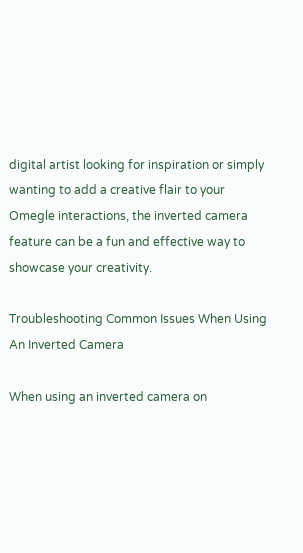digital artist looking for inspiration or simply wanting to add a creative flair to your Omegle interactions, the inverted camera feature can be a fun and effective way to showcase your creativity.

Troubleshooting Common Issues When Using An Inverted Camera

When using an inverted camera on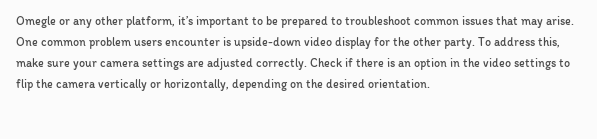Omegle or any other platform, it’s important to be prepared to troubleshoot common issues that may arise. One common problem users encounter is upside-down video display for the other party. To address this, make sure your camera settings are adjusted correctly. Check if there is an option in the video settings to flip the camera vertically or horizontally, depending on the desired orientation.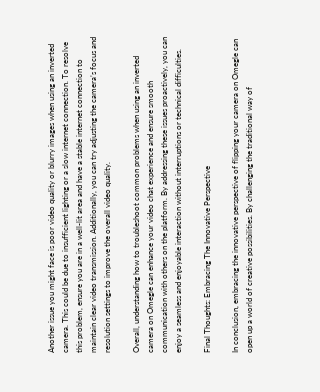Another issue you might face is poor video quality or blurry images when using an inverted camera. This could be due to insufficient lighting or a slow internet connection. To resolve this problem, ensure you are in a well-lit area and have a stable internet connection to maintain clear video transmission. Additionally, you can try adjusting the camera’s focus and resolution settings to improve the overall video quality.

Overall, understanding how to troubleshoot common problems when using an inverted camera on Omegle can enhance your video chat experience and ensure smooth communication with others on the platform. By addressing these issues proactively, you can enjoy a seamless and enjoyable interaction without interruptions or technical difficulties.

Final Thoughts: Embracing The Innovative Perspective

In conclusion, embracing the innovative perspective of flipping your camera on Omegle can open up a world of creative possibilities. By challenging the traditional way of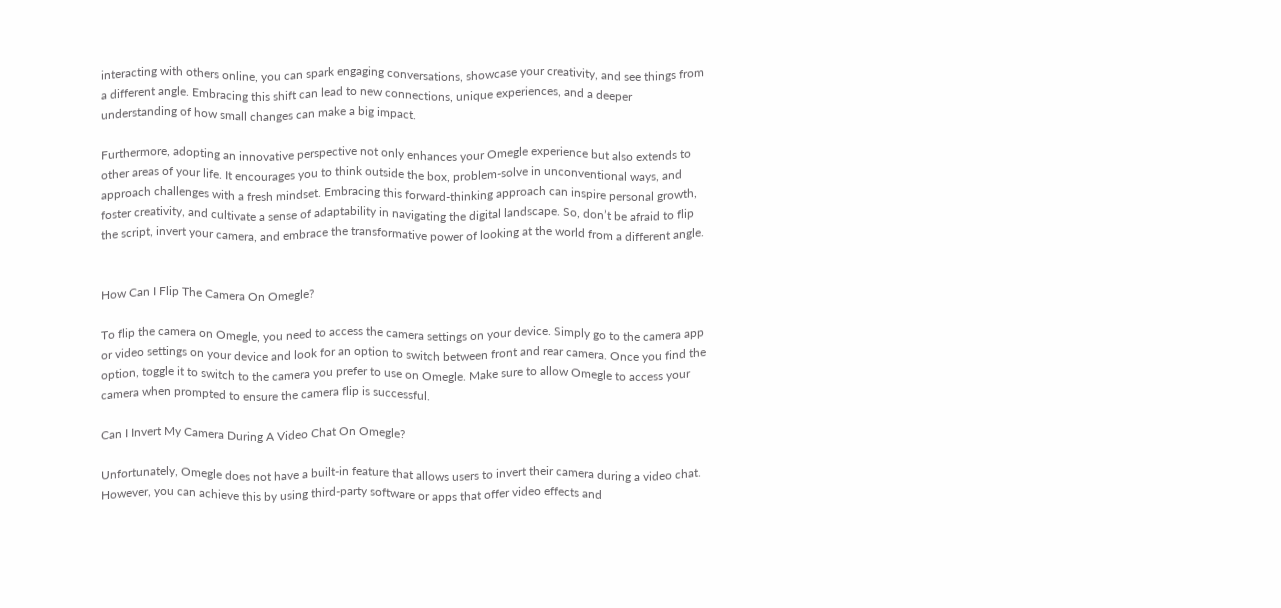interacting with others online, you can spark engaging conversations, showcase your creativity, and see things from a different angle. Embracing this shift can lead to new connections, unique experiences, and a deeper understanding of how small changes can make a big impact.

Furthermore, adopting an innovative perspective not only enhances your Omegle experience but also extends to other areas of your life. It encourages you to think outside the box, problem-solve in unconventional ways, and approach challenges with a fresh mindset. Embracing this forward-thinking approach can inspire personal growth, foster creativity, and cultivate a sense of adaptability in navigating the digital landscape. So, don’t be afraid to flip the script, invert your camera, and embrace the transformative power of looking at the world from a different angle.


How Can I Flip The Camera On Omegle?

To flip the camera on Omegle, you need to access the camera settings on your device. Simply go to the camera app or video settings on your device and look for an option to switch between front and rear camera. Once you find the option, toggle it to switch to the camera you prefer to use on Omegle. Make sure to allow Omegle to access your camera when prompted to ensure the camera flip is successful.

Can I Invert My Camera During A Video Chat On Omegle?

Unfortunately, Omegle does not have a built-in feature that allows users to invert their camera during a video chat. However, you can achieve this by using third-party software or apps that offer video effects and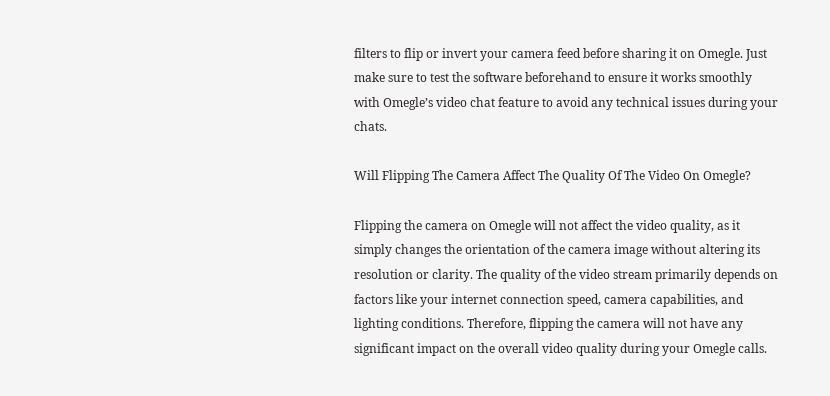filters to flip or invert your camera feed before sharing it on Omegle. Just make sure to test the software beforehand to ensure it works smoothly with Omegle’s video chat feature to avoid any technical issues during your chats.

Will Flipping The Camera Affect The Quality Of The Video On Omegle?

Flipping the camera on Omegle will not affect the video quality, as it simply changes the orientation of the camera image without altering its resolution or clarity. The quality of the video stream primarily depends on factors like your internet connection speed, camera capabilities, and lighting conditions. Therefore, flipping the camera will not have any significant impact on the overall video quality during your Omegle calls.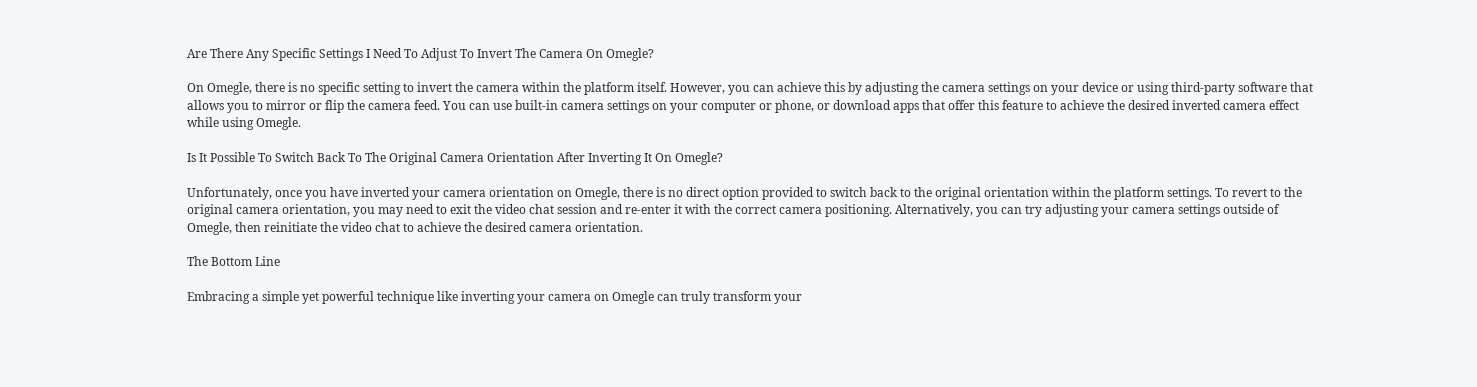Are There Any Specific Settings I Need To Adjust To Invert The Camera On Omegle?

On Omegle, there is no specific setting to invert the camera within the platform itself. However, you can achieve this by adjusting the camera settings on your device or using third-party software that allows you to mirror or flip the camera feed. You can use built-in camera settings on your computer or phone, or download apps that offer this feature to achieve the desired inverted camera effect while using Omegle.

Is It Possible To Switch Back To The Original Camera Orientation After Inverting It On Omegle?

Unfortunately, once you have inverted your camera orientation on Omegle, there is no direct option provided to switch back to the original orientation within the platform settings. To revert to the original camera orientation, you may need to exit the video chat session and re-enter it with the correct camera positioning. Alternatively, you can try adjusting your camera settings outside of Omegle, then reinitiate the video chat to achieve the desired camera orientation.

The Bottom Line

Embracing a simple yet powerful technique like inverting your camera on Omegle can truly transform your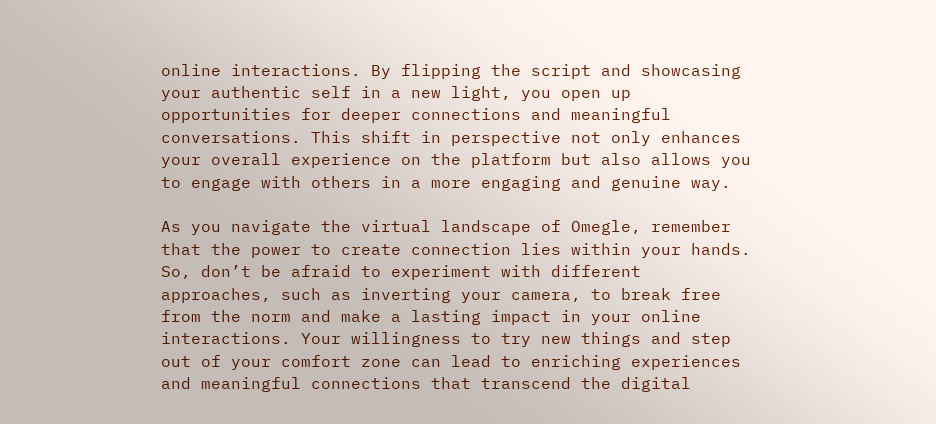online interactions. By flipping the script and showcasing your authentic self in a new light, you open up opportunities for deeper connections and meaningful conversations. This shift in perspective not only enhances your overall experience on the platform but also allows you to engage with others in a more engaging and genuine way.

As you navigate the virtual landscape of Omegle, remember that the power to create connection lies within your hands. So, don’t be afraid to experiment with different approaches, such as inverting your camera, to break free from the norm and make a lasting impact in your online interactions. Your willingness to try new things and step out of your comfort zone can lead to enriching experiences and meaningful connections that transcend the digital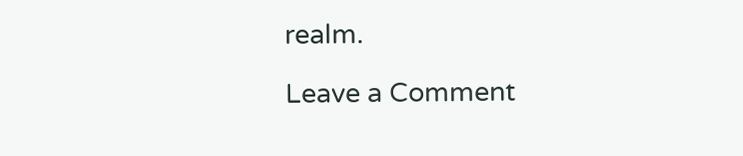realm.

Leave a Comment